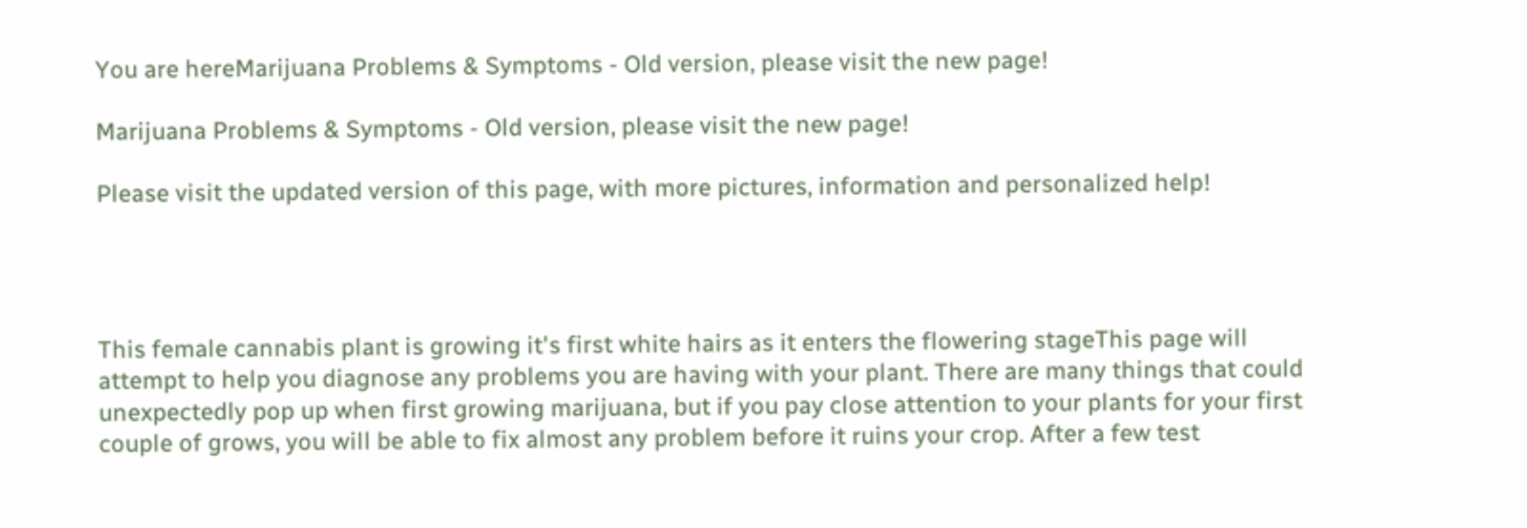You are hereMarijuana Problems & Symptoms - Old version, please visit the new page!

Marijuana Problems & Symptoms - Old version, please visit the new page!

Please visit the updated version of this page, with more pictures, information and personalized help!




This female cannabis plant is growing it's first white hairs as it enters the flowering stageThis page will attempt to help you diagnose any problems you are having with your plant. There are many things that could unexpectedly pop up when first growing marijuana, but if you pay close attention to your plants for your first couple of grows, you will be able to fix almost any problem before it ruins your crop. After a few test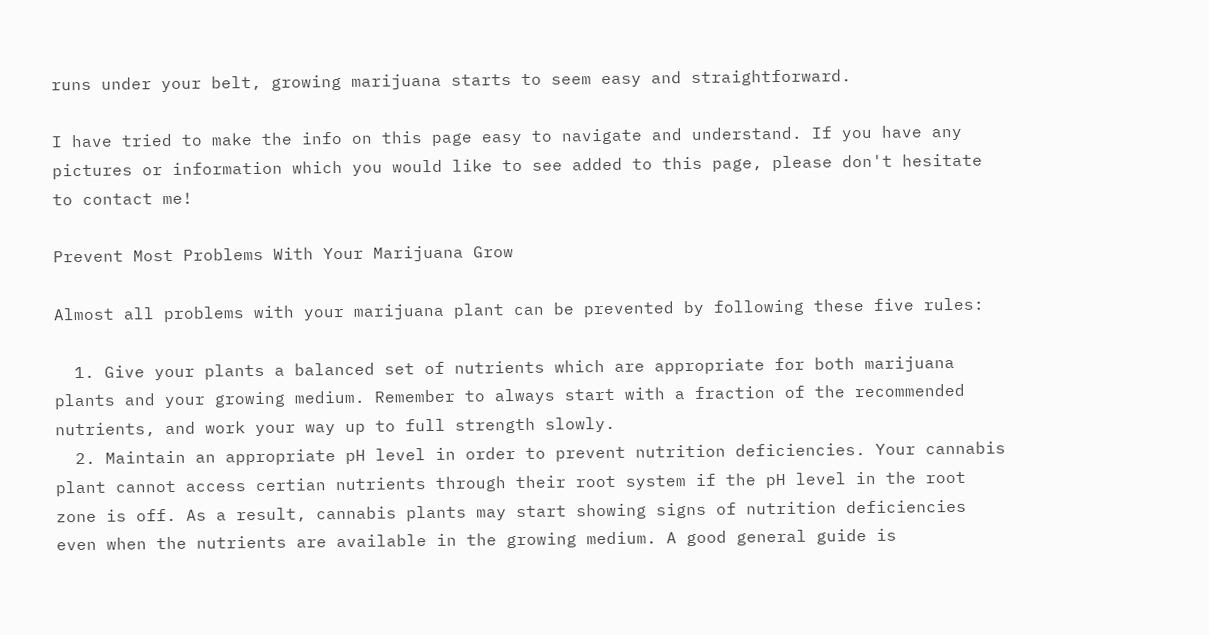runs under your belt, growing marijuana starts to seem easy and straightforward.

I have tried to make the info on this page easy to navigate and understand. If you have any pictures or information which you would like to see added to this page, please don't hesitate to contact me!

Prevent Most Problems With Your Marijuana Grow

Almost all problems with your marijuana plant can be prevented by following these five rules:

  1. Give your plants a balanced set of nutrients which are appropriate for both marijuana plants and your growing medium. Remember to always start with a fraction of the recommended nutrients, and work your way up to full strength slowly.
  2. Maintain an appropriate pH level in order to prevent nutrition deficiencies. Your cannabis plant cannot access certian nutrients through their root system if the pH level in the root zone is off. As a result, cannabis plants may start showing signs of nutrition deficiencies even when the nutrients are available in the growing medium. A good general guide is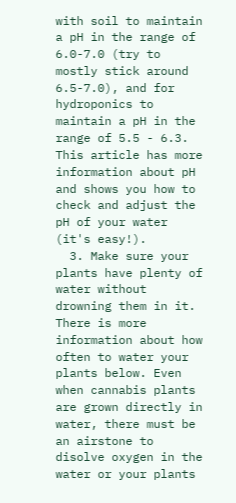with soil to maintain a pH in the range of 6.0-7.0 (try to mostly stick around 6.5-7.0), and for hydroponics to maintain a pH in the range of 5.5 - 6.3. This article has more information about pH and shows you how to check and adjust the pH of your water (it's easy!).
  3. Make sure your plants have plenty of water without drowning them in it. There is more information about how often to water your plants below. Even when cannabis plants are grown directly in water, there must be an airstone to disolve oxygen in the water or your plants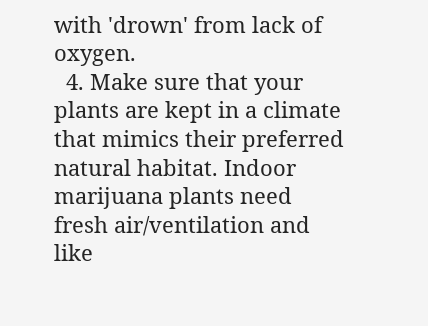with 'drown' from lack of oxygen.
  4. Make sure that your plants are kept in a climate that mimics their preferred natural habitat. Indoor marijuana plants need fresh air/ventilation and like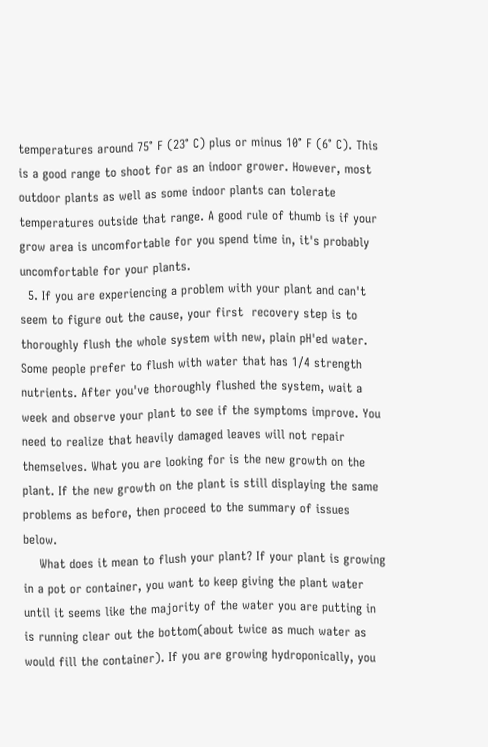temperatures around 75° F (23° C) plus or minus 10° F (6° C). This is a good range to shoot for as an indoor grower. However, most outdoor plants as well as some indoor plants can tolerate temperatures outside that range. A good rule of thumb is if your grow area is uncomfortable for you spend time in, it's probably uncomfortable for your plants.
  5. If you are experiencing a problem with your plant and can't seem to figure out the cause, your first  recovery step is to thoroughly flush the whole system with new, plain pH'ed water. Some people prefer to flush with water that has 1/4 strength nutrients. After you've thoroughly flushed the system, wait a week and observe your plant to see if the symptoms improve. You need to realize that heavily damaged leaves will not repair themselves. What you are looking for is the new growth on the plant. If the new growth on the plant is still displaying the same problems as before, then proceed to the summary of issues below.
    What does it mean to flush your plant? If your plant is growing in a pot or container, you want to keep giving the plant water until it seems like the majority of the water you are putting in is running clear out the bottom(about twice as much water as would fill the container). If you are growing hydroponically, you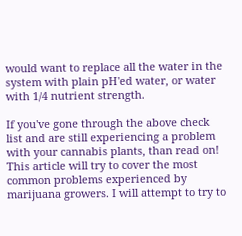would want to replace all the water in the system with plain pH'ed water, or water with 1/4 nutrient strength.

If you've gone through the above check list and are still experiencing a problem with your cannabis plants, than read on! This article will try to cover the most common problems experienced by marijuana growers. I will attempt to try to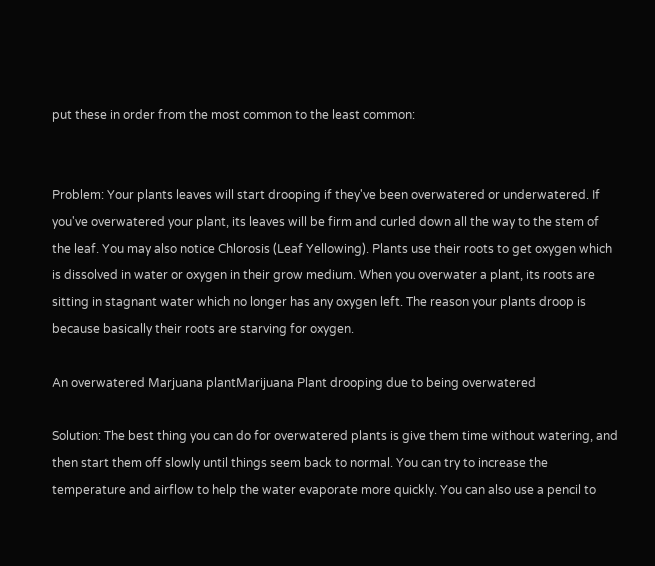put these in order from the most common to the least common:


Problem: Your plants leaves will start drooping if they've been overwatered or underwatered. If you've overwatered your plant, its leaves will be firm and curled down all the way to the stem of the leaf. You may also notice Chlorosis (Leaf Yellowing). Plants use their roots to get oxygen which is dissolved in water or oxygen in their grow medium. When you overwater a plant, its roots are sitting in stagnant water which no longer has any oxygen left. The reason your plants droop is because basically their roots are starving for oxygen.

An overwatered Marjuana plantMarijuana Plant drooping due to being overwatered

Solution: The best thing you can do for overwatered plants is give them time without watering, and then start them off slowly until things seem back to normal. You can try to increase the temperature and airflow to help the water evaporate more quickly. You can also use a pencil to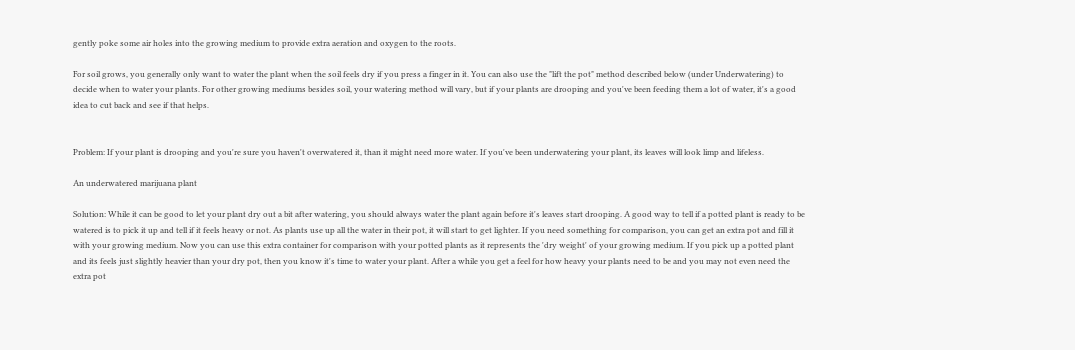gently poke some air holes into the growing medium to provide extra aeration and oxygen to the roots.

For soil grows, you generally only want to water the plant when the soil feels dry if you press a finger in it. You can also use the "lift the pot" method described below (under Underwatering) to decide when to water your plants. For other growing mediums besides soil, your watering method will vary, but if your plants are drooping and you've been feeding them a lot of water, it's a good idea to cut back and see if that helps.


Problem: If your plant is drooping and you're sure you haven't overwatered it, than it might need more water. If you've been underwatering your plant, its leaves will look limp and lifeless.

An underwatered marijuana plant

Solution: While it can be good to let your plant dry out a bit after watering, you should always water the plant again before it's leaves start drooping. A good way to tell if a potted plant is ready to be watered is to pick it up and tell if it feels heavy or not. As plants use up all the water in their pot, it will start to get lighter. If you need something for comparison, you can get an extra pot and fill it with your growing medium. Now you can use this extra container for comparison with your potted plants as it represents the 'dry weight' of your growing medium. If you pick up a potted plant and its feels just slightly heavier than your dry pot, then you know it's time to water your plant. After a while you get a feel for how heavy your plants need to be and you may not even need the extra pot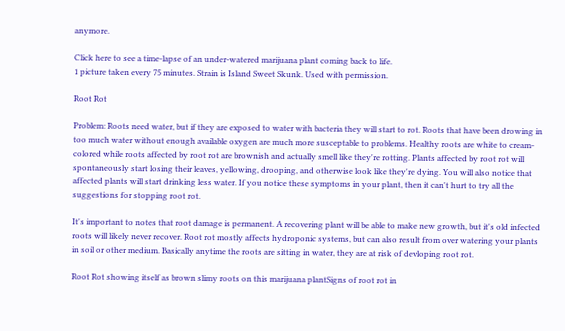anymore.

Click here to see a time-lapse of an under-watered marijuana plant coming back to life.
1 picture taken every 75 minutes. Strain is Island Sweet Skunk. Used with permission.

Root Rot

Problem: Roots need water, but if they are exposed to water with bacteria they will start to rot. Roots that have been drowing in too much water without enough available oxygen are much more susceptable to problems. Healthy roots are white to cream-colored while roots affected by root rot are brownish and actually smell like they're rotting. Plants affected by root rot will spontaneously start losing their leaves, yellowing, drooping, and otherwise look like they're dying. You will also notice that affected plants will start drinking less water. If you notice these symptoms in your plant, then it can't hurt to try all the suggestions for stopping root rot.

It's important to notes that root damage is permanent. A recovering plant will be able to make new growth, but it's old infected roots will likely never recover. Root rot mostly affects hydroponic systems, but can also result from over watering your plants in soil or other medium. Basically anytime the roots are sitting in water, they are at risk of devloping root rot.

Root Rot showing itself as brown slimy roots on this marijuana plantSigns of root rot in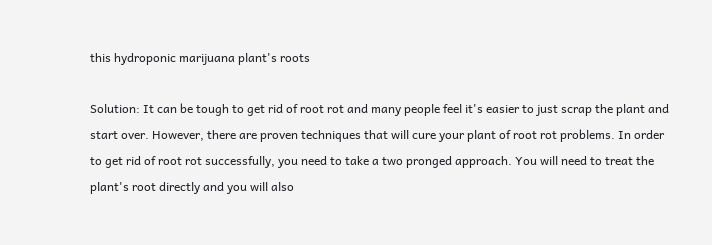this hydroponic marijuana plant's roots

Solution: It can be tough to get rid of root rot and many people feel it's easier to just scrap the plant and start over. However, there are proven techniques that will cure your plant of root rot problems. In order to get rid of root rot successfully, you need to take a two pronged approach. You will need to treat the plant's root directly and you will also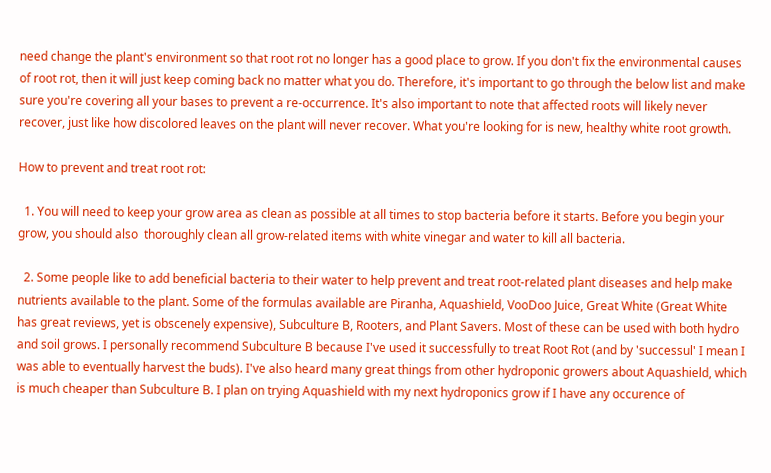need change the plant's environment so that root rot no longer has a good place to grow. If you don't fix the environmental causes of root rot, then it will just keep coming back no matter what you do. Therefore, it's important to go through the below list and make sure you're covering all your bases to prevent a re-occurrence. It's also important to note that affected roots will likely never recover, just like how discolored leaves on the plant will never recover. What you're looking for is new, healthy white root growth.

How to prevent and treat root rot:

  1. You will need to keep your grow area as clean as possible at all times to stop bacteria before it starts. Before you begin your grow, you should also  thoroughly clean all grow-related items with white vinegar and water to kill all bacteria.

  2. Some people like to add beneficial bacteria to their water to help prevent and treat root-related plant diseases and help make nutrients available to the plant. Some of the formulas available are Piranha, Aquashield, VooDoo Juice, Great White (Great White has great reviews, yet is obscenely expensive), Subculture B, Rooters, and Plant Savers. Most of these can be used with both hydro and soil grows. I personally recommend Subculture B because I've used it successfully to treat Root Rot (and by 'successul' I mean I was able to eventually harvest the buds). I've also heard many great things from other hydroponic growers about Aquashield, which is much cheaper than Subculture B. I plan on trying Aquashield with my next hydroponics grow if I have any occurence of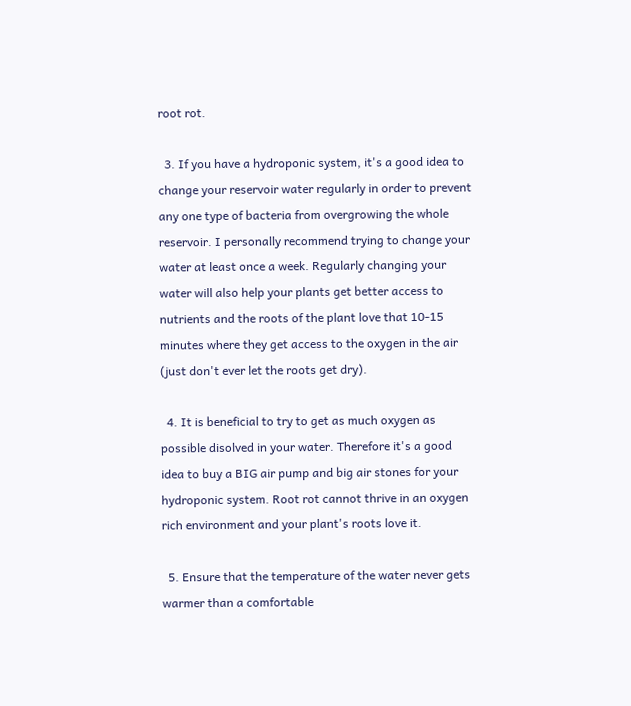root rot.

  3. If you have a hydroponic system, it's a good idea to change your reservoir water regularly in order to prevent any one type of bacteria from overgrowing the whole reservoir. I personally recommend trying to change your water at least once a week. Regularly changing your water will also help your plants get better access to nutrients and the roots of the plant love that 10-15 minutes where they get access to the oxygen in the air (just don't ever let the roots get dry).

  4. It is beneficial to try to get as much oxygen as possible disolved in your water. Therefore it's a good idea to buy a BIG air pump and big air stones for your hydroponic system. Root rot cannot thrive in an oxygen rich environment and your plant's roots love it.

  5. Ensure that the temperature of the water never gets warmer than a comfortable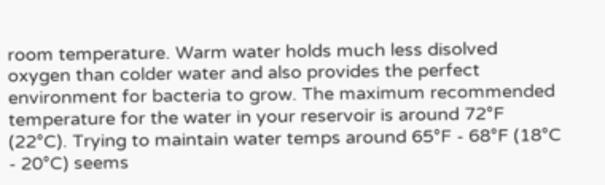room temperature. Warm water holds much less disolved oxygen than colder water and also provides the perfect environment for bacteria to grow. The maximum recommended temperature for the water in your reservoir is around 72°F (22°C). Trying to maintain water temps around 65°F - 68°F (18°C - 20°C) seems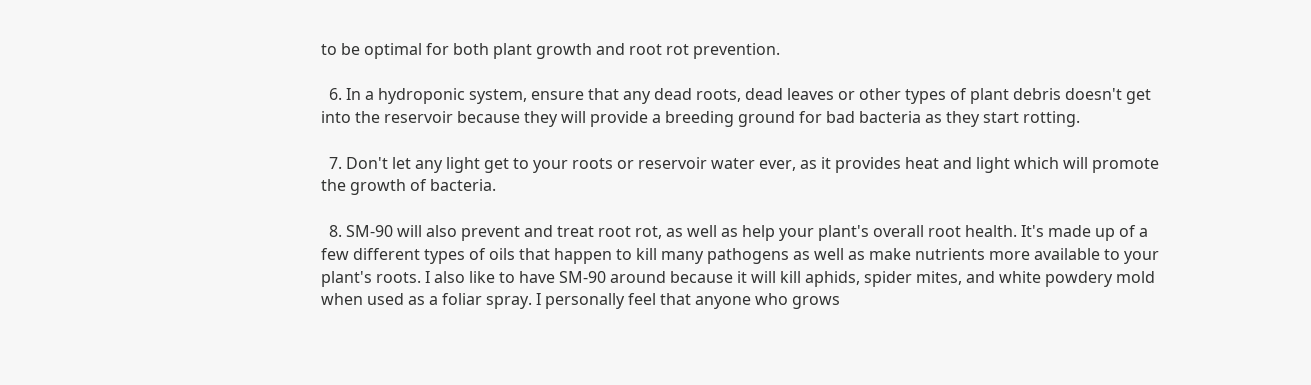to be optimal for both plant growth and root rot prevention.

  6. In a hydroponic system, ensure that any dead roots, dead leaves or other types of plant debris doesn't get into the reservoir because they will provide a breeding ground for bad bacteria as they start rotting.

  7. Don't let any light get to your roots or reservoir water ever, as it provides heat and light which will promote the growth of bacteria.

  8. SM-90 will also prevent and treat root rot, as well as help your plant's overall root health. It's made up of a few different types of oils that happen to kill many pathogens as well as make nutrients more available to your plant's roots. I also like to have SM-90 around because it will kill aphids, spider mites, and white powdery mold when used as a foliar spray. I personally feel that anyone who grows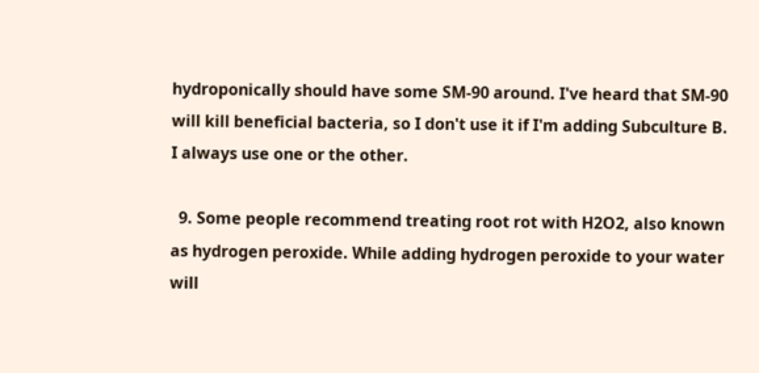hydroponically should have some SM-90 around. I've heard that SM-90 will kill beneficial bacteria, so I don't use it if I'm adding Subculture B. I always use one or the other.

  9. Some people recommend treating root rot with H2O2, also known as hydrogen peroxide. While adding hydrogen peroxide to your water will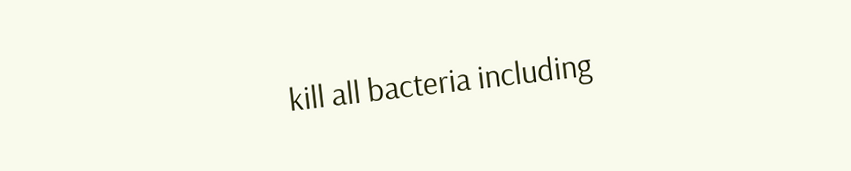kill all bacteria including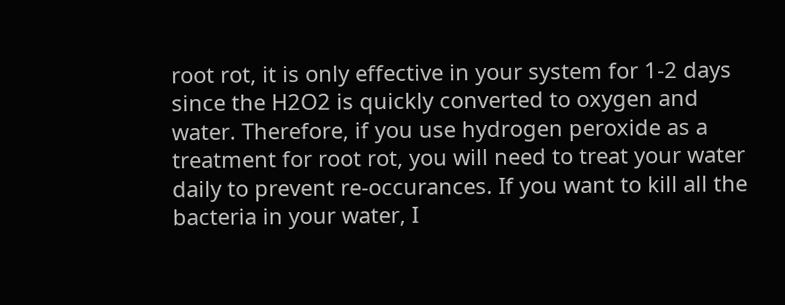root rot, it is only effective in your system for 1-2 days since the H2O2 is quickly converted to oxygen and water. Therefore, if you use hydrogen peroxide as a treatment for root rot, you will need to treat your water daily to prevent re-occurances. If you want to kill all the bacteria in your water, I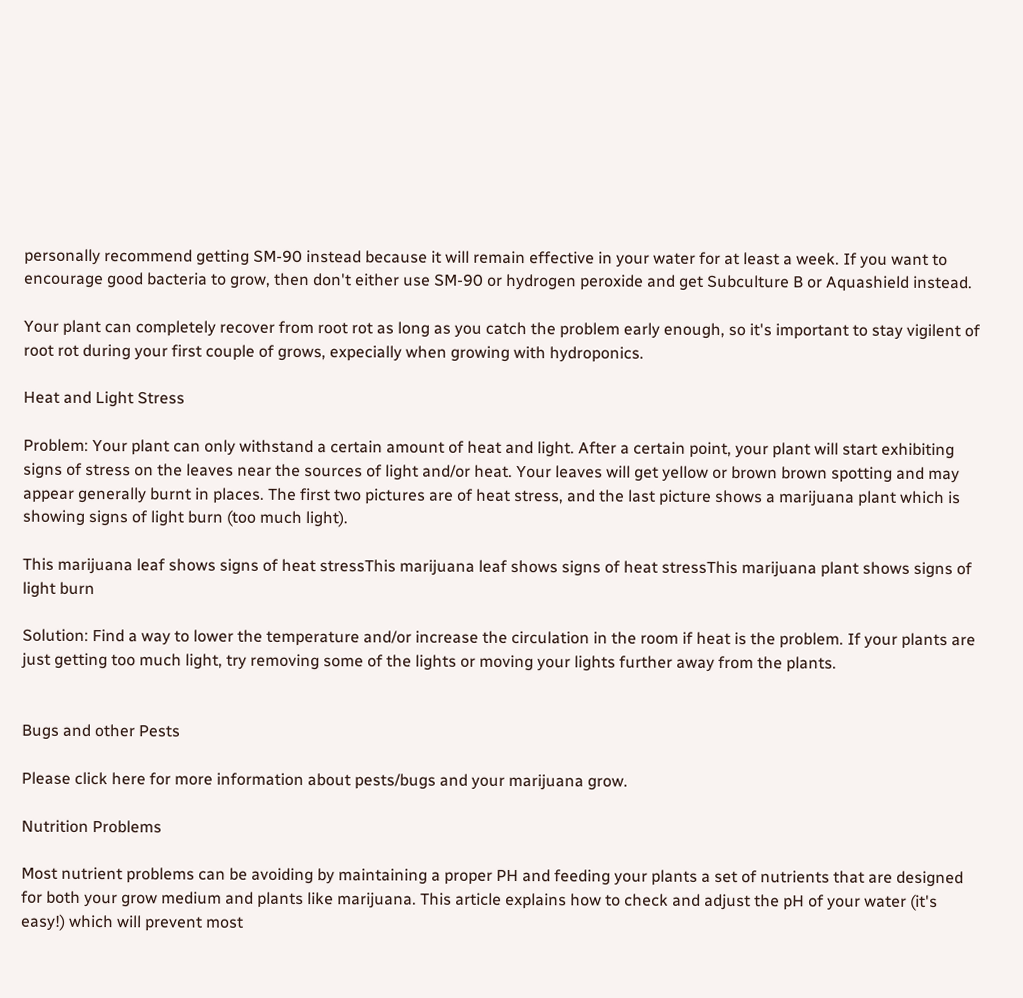personally recommend getting SM-90 instead because it will remain effective in your water for at least a week. If you want to encourage good bacteria to grow, then don't either use SM-90 or hydrogen peroxide and get Subculture B or Aquashield instead.

Your plant can completely recover from root rot as long as you catch the problem early enough, so it's important to stay vigilent of root rot during your first couple of grows, expecially when growing with hydroponics.

Heat and Light Stress

Problem: Your plant can only withstand a certain amount of heat and light. After a certain point, your plant will start exhibiting signs of stress on the leaves near the sources of light and/or heat. Your leaves will get yellow or brown brown spotting and may appear generally burnt in places. The first two pictures are of heat stress, and the last picture shows a marijuana plant which is showing signs of light burn (too much light).

This marijuana leaf shows signs of heat stressThis marijuana leaf shows signs of heat stressThis marijuana plant shows signs of light burn

Solution: Find a way to lower the temperature and/or increase the circulation in the room if heat is the problem. If your plants are just getting too much light, try removing some of the lights or moving your lights further away from the plants.


Bugs and other Pests

Please click here for more information about pests/bugs and your marijuana grow.

Nutrition Problems

Most nutrient problems can be avoiding by maintaining a proper PH and feeding your plants a set of nutrients that are designed for both your grow medium and plants like marijuana. This article explains how to check and adjust the pH of your water (it's easy!) which will prevent most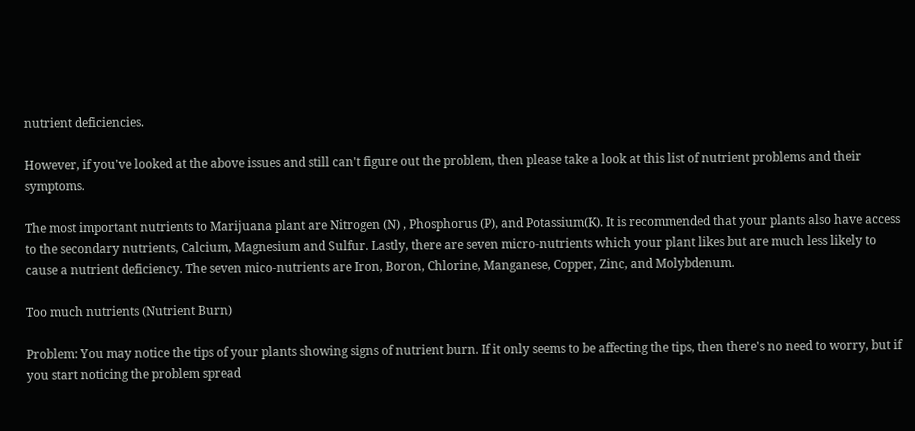nutrient deficiencies.

However, if you've looked at the above issues and still can't figure out the problem, then please take a look at this list of nutrient problems and their symptoms.

The most important nutrients to Marijuana plant are Nitrogen (N) , Phosphorus (P), and Potassium(K). It is recommended that your plants also have access to the secondary nutrients, Calcium, Magnesium and Sulfur. Lastly, there are seven micro-nutrients which your plant likes but are much less likely to cause a nutrient deficiency. The seven mico-nutrients are Iron, Boron, Chlorine, Manganese, Copper, Zinc, and Molybdenum.

Too much nutrients (Nutrient Burn)

Problem: You may notice the tips of your plants showing signs of nutrient burn. If it only seems to be affecting the tips, then there's no need to worry, but if you start noticing the problem spread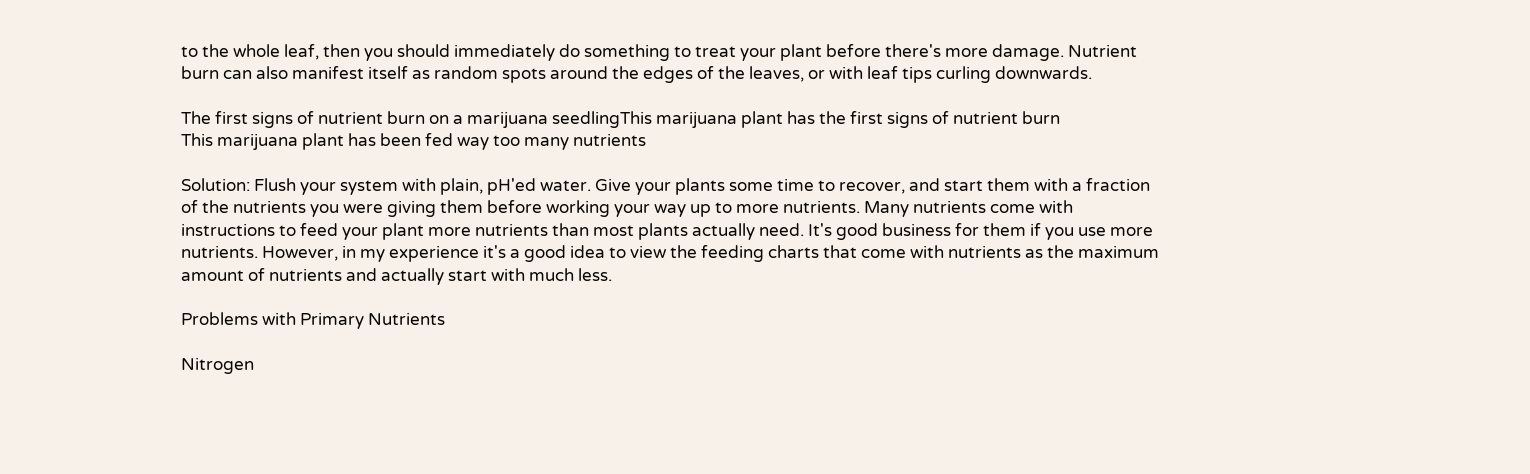to the whole leaf, then you should immediately do something to treat your plant before there's more damage. Nutrient burn can also manifest itself as random spots around the edges of the leaves, or with leaf tips curling downwards.

The first signs of nutrient burn on a marijuana seedlingThis marijuana plant has the first signs of nutrient burn
This marijuana plant has been fed way too many nutrients

Solution: Flush your system with plain, pH'ed water. Give your plants some time to recover, and start them with a fraction of the nutrients you were giving them before working your way up to more nutrients. Many nutrients come with instructions to feed your plant more nutrients than most plants actually need. It's good business for them if you use more nutrients. However, in my experience it's a good idea to view the feeding charts that come with nutrients as the maximum amount of nutrients and actually start with much less.

Problems with Primary Nutrients

Nitrogen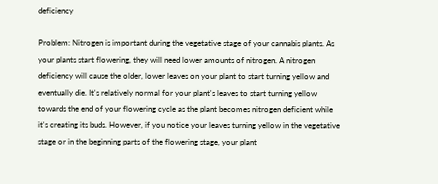deficiency

Problem: Nitrogen is important during the vegetative stage of your cannabis plants. As your plants start flowering, they will need lower amounts of nitrogen. A nitrogen deficiency will cause the older, lower leaves on your plant to start turning yellow and eventually die. It's relatively normal for your plant's leaves to start turning yellow towards the end of your flowering cycle as the plant becomes nitrogen deficient while it's creating its buds. However, if you notice your leaves turning yellow in the vegetative stage or in the beginning parts of the flowering stage, your plant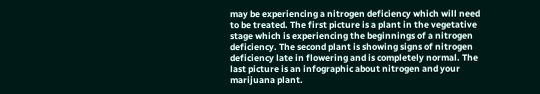may be experiencing a nitrogen deficiency which will need to be treated. The first picture is a plant in the vegetative stage which is experiencing the beginnings of a nitrogen deficiency. The second plant is showing signs of nitrogen deficiency late in flowering and is completely normal. The last picture is an infographic about nitrogen and your marijuana plant.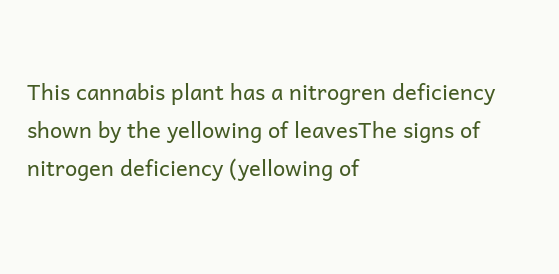This cannabis plant has a nitrogren deficiency shown by the yellowing of leavesThe signs of nitrogen deficiency (yellowing of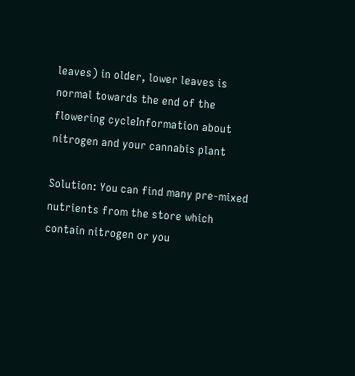leaves) in older, lower leaves is normal towards the end of the flowering cycleInformation about nitrogen and your cannabis plant

Solution: You can find many pre-mixed nutrients from the store which contain nitrogen or you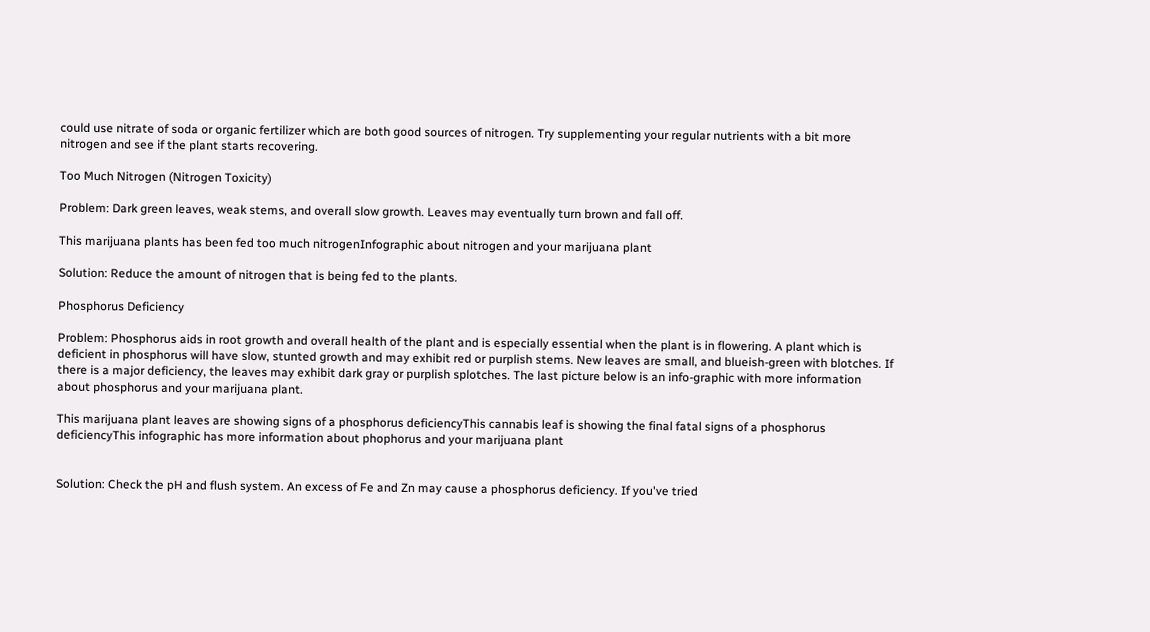could use nitrate of soda or organic fertilizer which are both good sources of nitrogen. Try supplementing your regular nutrients with a bit more nitrogen and see if the plant starts recovering.

Too Much Nitrogen (Nitrogen Toxicity)

Problem: Dark green leaves, weak stems, and overall slow growth. Leaves may eventually turn brown and fall off.

This marijuana plants has been fed too much nitrogenInfographic about nitrogen and your marijuana plant

Solution: Reduce the amount of nitrogen that is being fed to the plants.

Phosphorus Deficiency

Problem: Phosphorus aids in root growth and overall health of the plant and is especially essential when the plant is in flowering. A plant which is deficient in phosphorus will have slow, stunted growth and may exhibit red or purplish stems. New leaves are small, and blueish-green with blotches. If there is a major deficiency, the leaves may exhibit dark gray or purplish splotches. The last picture below is an info-graphic with more information about phosphorus and your marijuana plant.

This marijuana plant leaves are showing signs of a phosphorus deficiencyThis cannabis leaf is showing the final fatal signs of a phosphorus deficiencyThis infographic has more information about phophorus and your marijuana plant


Solution: Check the pH and flush system. An excess of Fe and Zn may cause a phosphorus deficiency. If you've tried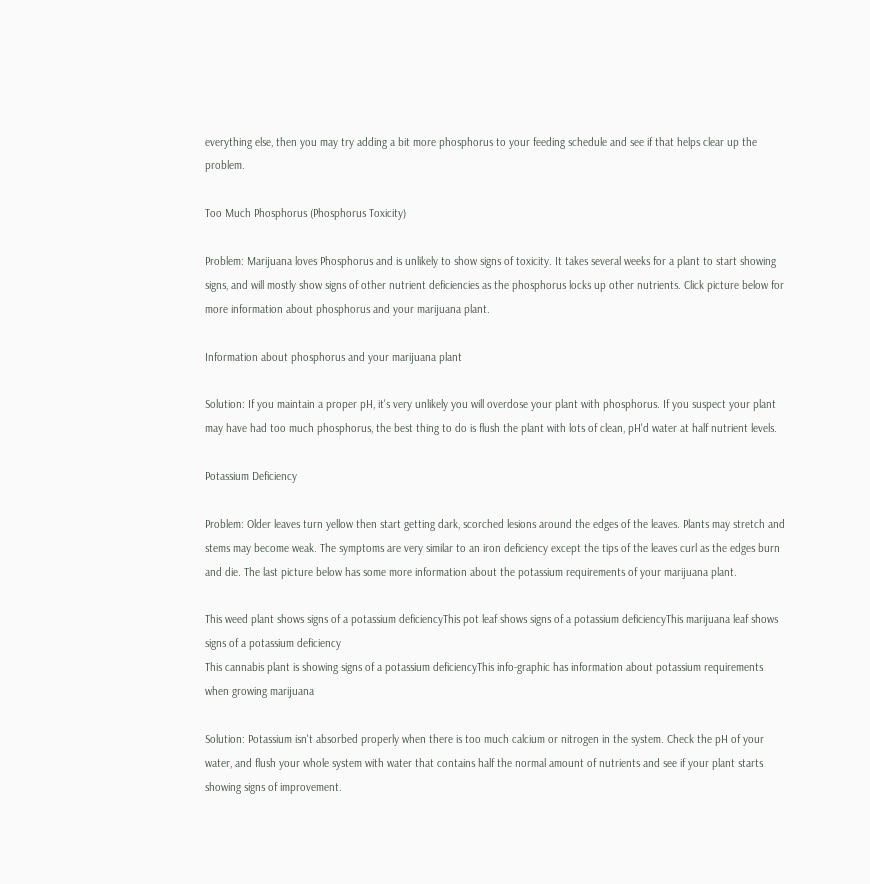everything else, then you may try adding a bit more phosphorus to your feeding schedule and see if that helps clear up the problem.

Too Much Phosphorus (Phosphorus Toxicity)

Problem: Marijuana loves Phosphorus and is unlikely to show signs of toxicity. It takes several weeks for a plant to start showing signs, and will mostly show signs of other nutrient deficiencies as the phosphorus locks up other nutrients. Click picture below for more information about phosphorus and your marijuana plant.

Information about phosphorus and your marijuana plant

Solution: If you maintain a proper pH, it's very unlikely you will overdose your plant with phosphorus. If you suspect your plant may have had too much phosphorus, the best thing to do is flush the plant with lots of clean, pH'd water at half nutrient levels.

Potassium Deficiency

Problem: Older leaves turn yellow then start getting dark, scorched lesions around the edges of the leaves. Plants may stretch and stems may become weak. The symptoms are very similar to an iron deficiency except the tips of the leaves curl as the edges burn and die. The last picture below has some more information about the potassium requirements of your marijuana plant.

This weed plant shows signs of a potassium deficiencyThis pot leaf shows signs of a potassium deficiencyThis marijuana leaf shows signs of a potassium deficiency
This cannabis plant is showing signs of a potassium deficiencyThis info-graphic has information about potassium requirements when growing marijuana

Solution: Potassium isn't absorbed properly when there is too much calcium or nitrogen in the system. Check the pH of your water, and flush your whole system with water that contains half the normal amount of nutrients and see if your plant starts showing signs of improvement.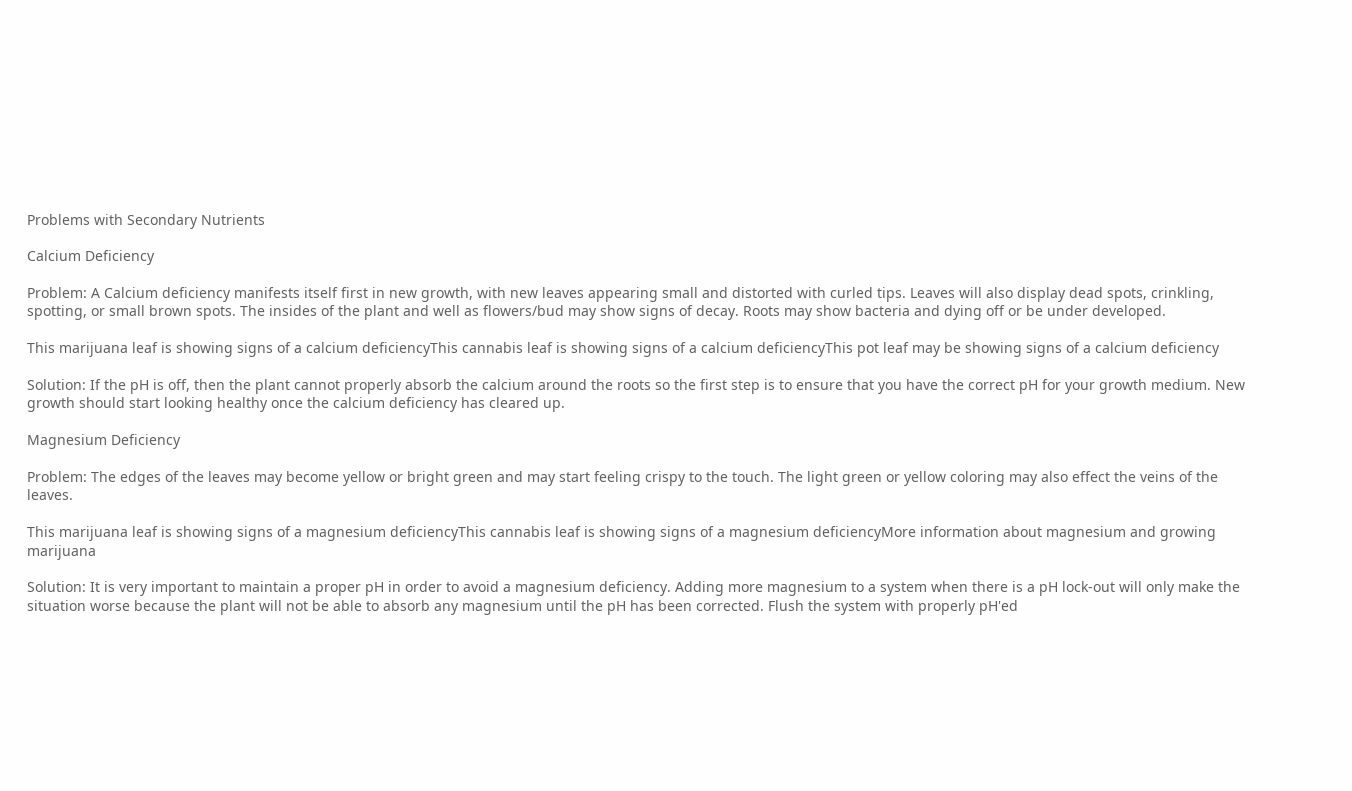Problems with Secondary Nutrients

Calcium Deficiency

Problem: A Calcium deficiency manifests itself first in new growth, with new leaves appearing small and distorted with curled tips. Leaves will also display dead spots, crinkling, spotting, or small brown spots. The insides of the plant and well as flowers/bud may show signs of decay. Roots may show bacteria and dying off or be under developed.

This marijuana leaf is showing signs of a calcium deficiencyThis cannabis leaf is showing signs of a calcium deficiencyThis pot leaf may be showing signs of a calcium deficiency

Solution: If the pH is off, then the plant cannot properly absorb the calcium around the roots so the first step is to ensure that you have the correct pH for your growth medium. New growth should start looking healthy once the calcium deficiency has cleared up.

Magnesium Deficiency

Problem: The edges of the leaves may become yellow or bright green and may start feeling crispy to the touch. The light green or yellow coloring may also effect the veins of the leaves.

This marijuana leaf is showing signs of a magnesium deficiencyThis cannabis leaf is showing signs of a magnesium deficiencyMore information about magnesium and growing marijuana

Solution: It is very important to maintain a proper pH in order to avoid a magnesium deficiency. Adding more magnesium to a system when there is a pH lock-out will only make the situation worse because the plant will not be able to absorb any magnesium until the pH has been corrected. Flush the system with properly pH'ed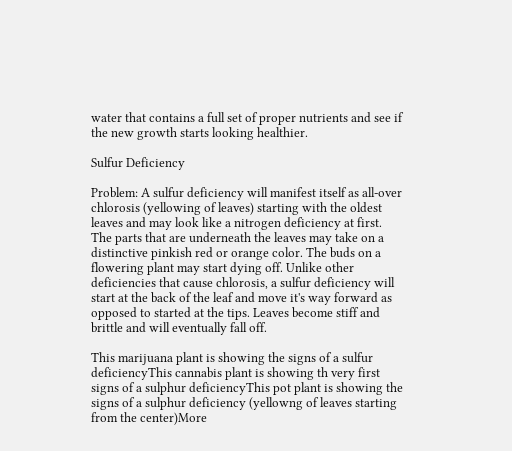water that contains a full set of proper nutrients and see if the new growth starts looking healthier.

Sulfur Deficiency

Problem: A sulfur deficiency will manifest itself as all-over chlorosis (yellowing of leaves) starting with the oldest leaves and may look like a nitrogen deficiency at first. The parts that are underneath the leaves may take on a distinctive pinkish red or orange color. The buds on a flowering plant may start dying off. Unlike other deficiencies that cause chlorosis, a sulfur deficiency will start at the back of the leaf and move it's way forward as opposed to started at the tips. Leaves become stiff and brittle and will eventually fall off.

This marijuana plant is showing the signs of a sulfur deficiencyThis cannabis plant is showing th very first signs of a sulphur deficiencyThis pot plant is showing the signs of a sulphur deficiency (yellowng of leaves starting from the center)More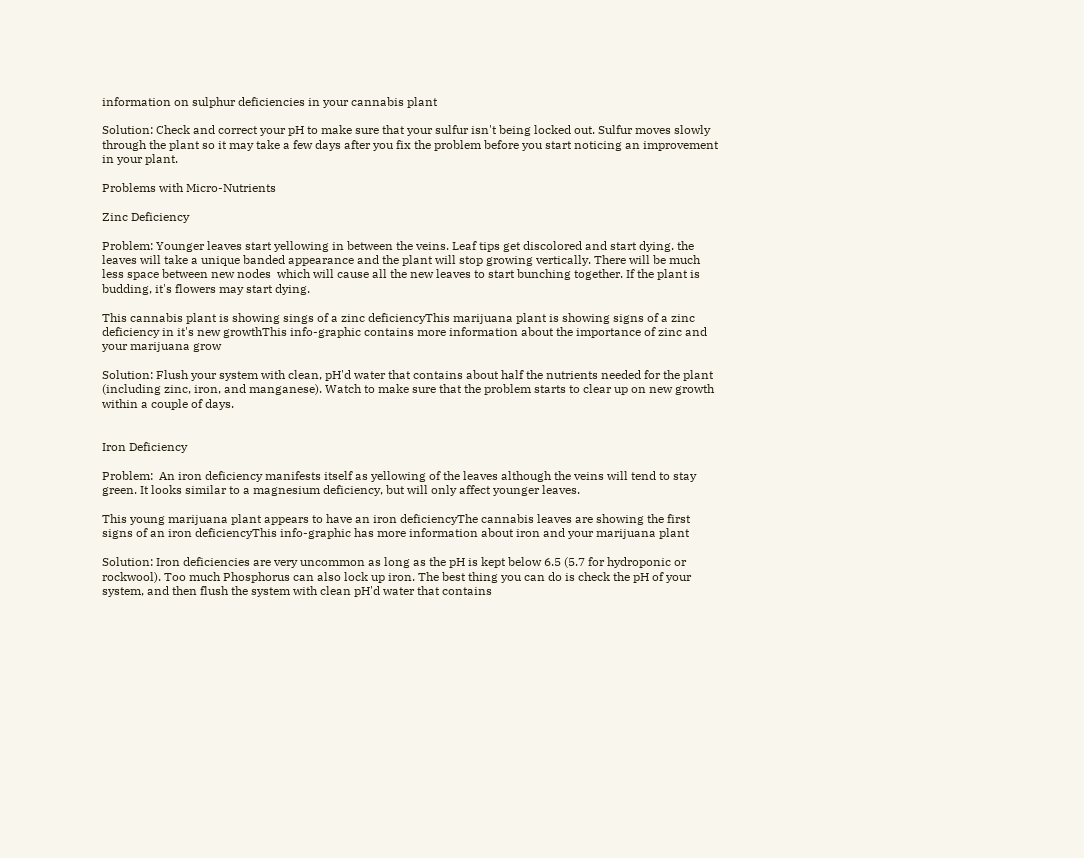information on sulphur deficiencies in your cannabis plant

Solution: Check and correct your pH to make sure that your sulfur isn't being locked out. Sulfur moves slowly through the plant so it may take a few days after you fix the problem before you start noticing an improvement in your plant.

Problems with Micro-Nutrients

Zinc Deficiency

Problem: Younger leaves start yellowing in between the veins. Leaf tips get discolored and start dying. the leaves will take a unique banded appearance and the plant will stop growing vertically. There will be much less space between new nodes  which will cause all the new leaves to start bunching together. If the plant is budding, it's flowers may start dying.

This cannabis plant is showing sings of a zinc deficiencyThis marijuana plant is showing signs of a zinc deficiency in it's new growthThis info-graphic contains more information about the importance of zinc and your marijuana grow

Solution: Flush your system with clean, pH'd water that contains about half the nutrients needed for the plant (including zinc, iron, and manganese). Watch to make sure that the problem starts to clear up on new growth within a couple of days.


Iron Deficiency

Problem:  An iron deficiency manifests itself as yellowing of the leaves although the veins will tend to stay green. It looks similar to a magnesium deficiency, but will only affect younger leaves.

This young marijuana plant appears to have an iron deficiencyThe cannabis leaves are showing the first signs of an iron deficiencyThis info-graphic has more information about iron and your marijuana plant

Solution: Iron deficiencies are very uncommon as long as the pH is kept below 6.5 (5.7 for hydroponic or rockwool). Too much Phosphorus can also lock up iron. The best thing you can do is check the pH of your system, and then flush the system with clean pH'd water that contains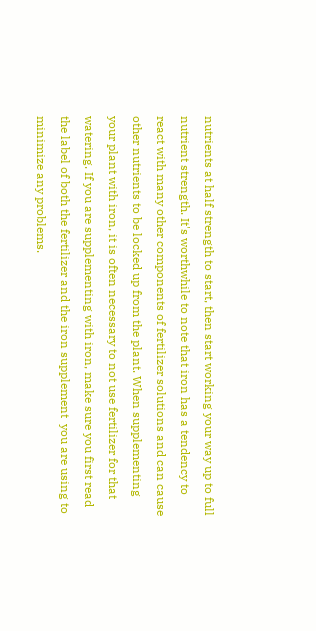nutrients at half strength to start, then start working your way up to full nutrient strength. It's worthwhile to note that iron has a tendency to react with many other components of fertilizer solutions and can cause other nutrients to be locked up from the plant. When supplementing your plant with iron, it is often necessary to not use fertilizer for that watering. If you are supplementing with iron, make sure you first read the label of both the fertilizer and the iron supplement  you are using to minimize any problems.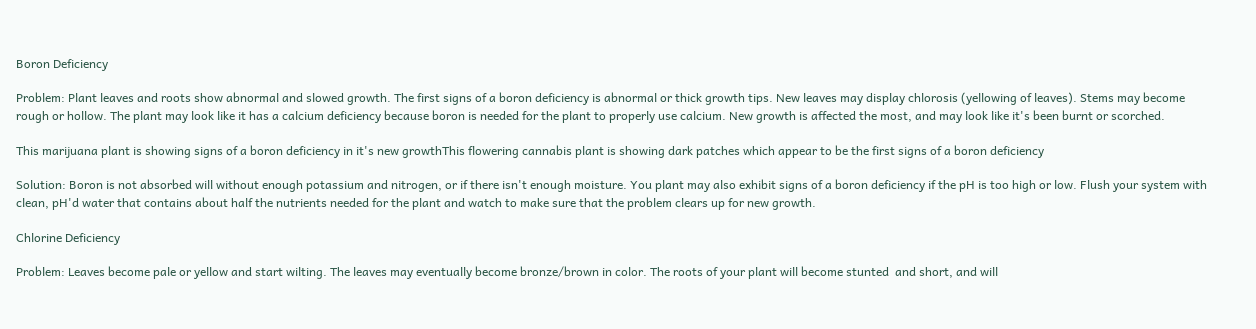Boron Deficiency

Problem: Plant leaves and roots show abnormal and slowed growth. The first signs of a boron deficiency is abnormal or thick growth tips. New leaves may display chlorosis (yellowing of leaves). Stems may become rough or hollow. The plant may look like it has a calcium deficiency because boron is needed for the plant to properly use calcium. New growth is affected the most, and may look like it's been burnt or scorched.

This marijuana plant is showing signs of a boron deficiency in it's new growthThis flowering cannabis plant is showing dark patches which appear to be the first signs of a boron deficiency

Solution: Boron is not absorbed will without enough potassium and nitrogen, or if there isn't enough moisture. You plant may also exhibit signs of a boron deficiency if the pH is too high or low. Flush your system with clean, pH'd water that contains about half the nutrients needed for the plant and watch to make sure that the problem clears up for new growth.

Chlorine Deficiency

Problem: Leaves become pale or yellow and start wilting. The leaves may eventually become bronze/brown in color. The roots of your plant will become stunted  and short, and will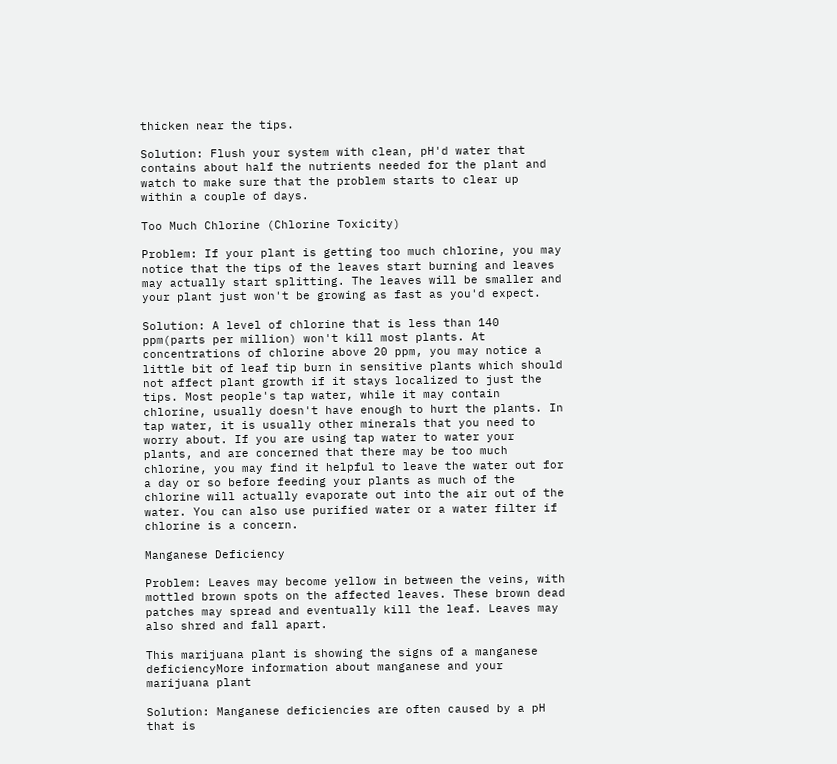thicken near the tips.

Solution: Flush your system with clean, pH'd water that contains about half the nutrients needed for the plant and watch to make sure that the problem starts to clear up within a couple of days.

Too Much Chlorine (Chlorine Toxicity)

Problem: If your plant is getting too much chlorine, you may notice that the tips of the leaves start burning and leaves may actually start splitting. The leaves will be smaller and your plant just won't be growing as fast as you'd expect.

Solution: A level of chlorine that is less than 140 ppm(parts per million) won't kill most plants. At concentrations of chlorine above 20 ppm, you may notice a little bit of leaf tip burn in sensitive plants which should not affect plant growth if it stays localized to just the tips. Most people's tap water, while it may contain chlorine, usually doesn't have enough to hurt the plants. In tap water, it is usually other minerals that you need to worry about. If you are using tap water to water your plants, and are concerned that there may be too much chlorine, you may find it helpful to leave the water out for a day or so before feeding your plants as much of the chlorine will actually evaporate out into the air out of the water. You can also use purified water or a water filter if chlorine is a concern.

Manganese Deficiency

Problem: Leaves may become yellow in between the veins, with mottled brown spots on the affected leaves. These brown dead patches may spread and eventually kill the leaf. Leaves may also shred and fall apart.

This marijuana plant is showing the signs of a manganese deficiencyMore information about manganese and your marijuana plant

Solution: Manganese deficiencies are often caused by a pH that is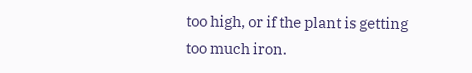too high, or if the plant is getting too much iron.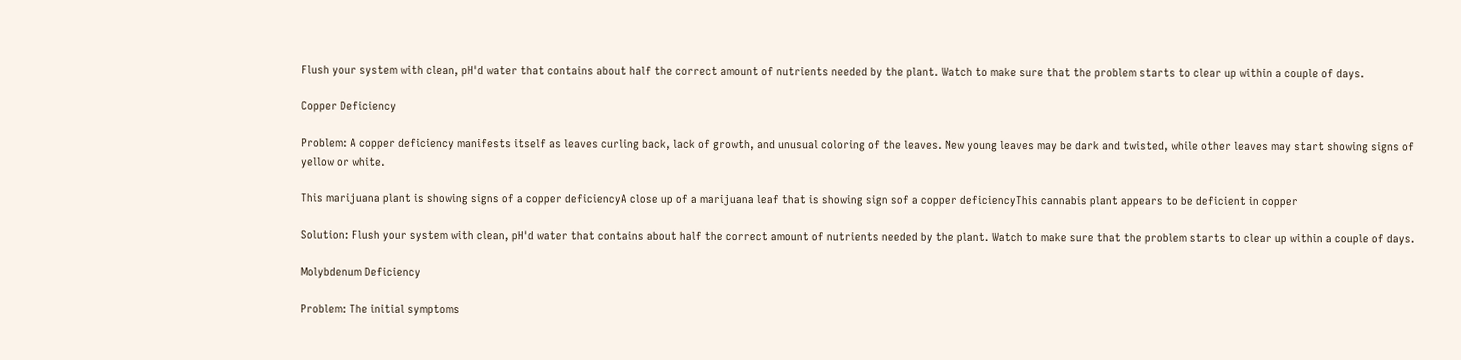Flush your system with clean, pH'd water that contains about half the correct amount of nutrients needed by the plant. Watch to make sure that the problem starts to clear up within a couple of days.

Copper Deficiency

Problem: A copper deficiency manifests itself as leaves curling back, lack of growth, and unusual coloring of the leaves. New young leaves may be dark and twisted, while other leaves may start showing signs of yellow or white.

This marijuana plant is showing signs of a copper deficiencyA close up of a marijuana leaf that is showing sign sof a copper deficiencyThis cannabis plant appears to be deficient in copper

Solution: Flush your system with clean, pH'd water that contains about half the correct amount of nutrients needed by the plant. Watch to make sure that the problem starts to clear up within a couple of days.

Molybdenum Deficiency

Problem: The initial symptoms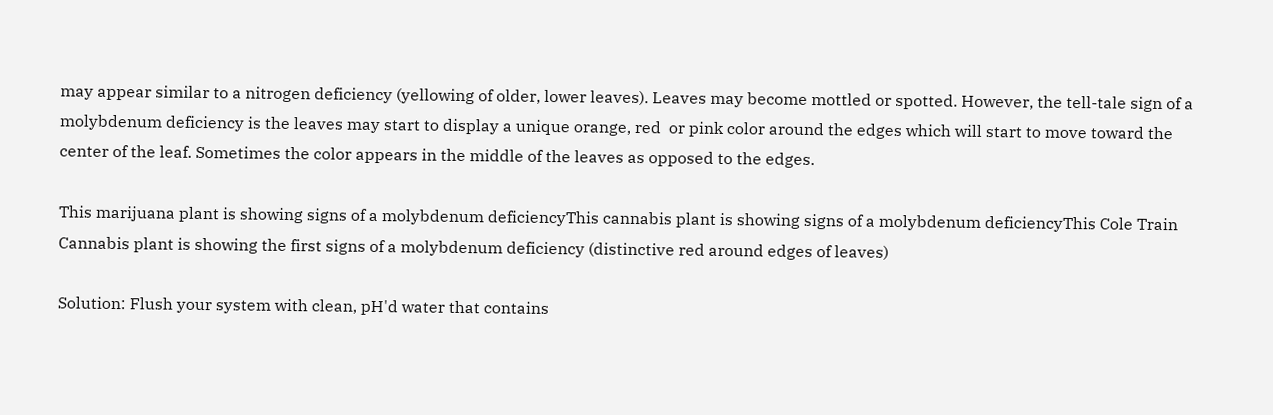may appear similar to a nitrogen deficiency (yellowing of older, lower leaves). Leaves may become mottled or spotted. However, the tell-tale sign of a molybdenum deficiency is the leaves may start to display a unique orange, red  or pink color around the edges which will start to move toward the center of the leaf. Sometimes the color appears in the middle of the leaves as opposed to the edges.

This marijuana plant is showing signs of a molybdenum deficiencyThis cannabis plant is showing signs of a molybdenum deficiencyThis Cole Train Cannabis plant is showing the first signs of a molybdenum deficiency (distinctive red around edges of leaves)

Solution: Flush your system with clean, pH'd water that contains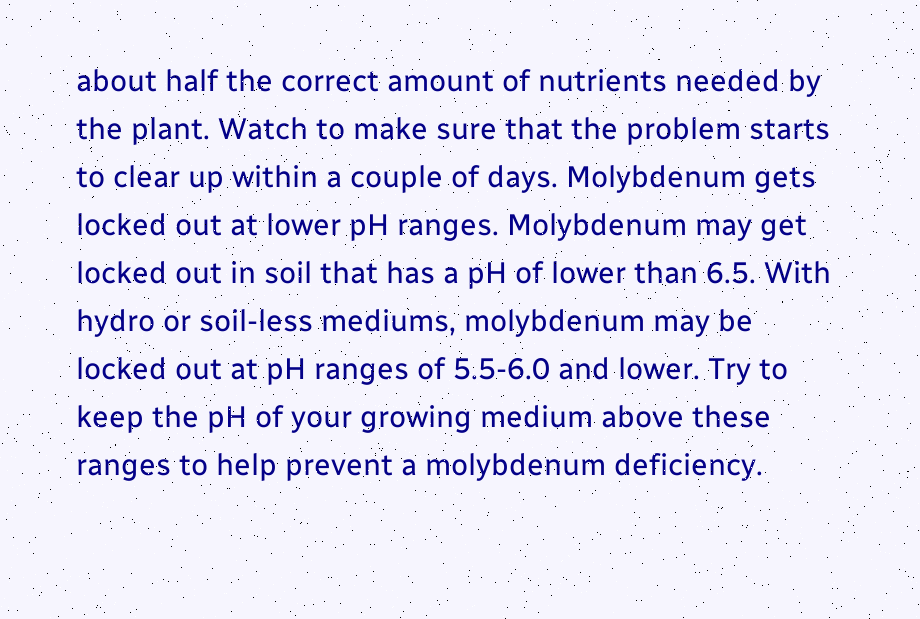about half the correct amount of nutrients needed by the plant. Watch to make sure that the problem starts to clear up within a couple of days. Molybdenum gets locked out at lower pH ranges. Molybdenum may get locked out in soil that has a pH of lower than 6.5. With hydro or soil-less mediums, molybdenum may be locked out at pH ranges of 5.5-6.0 and lower. Try to keep the pH of your growing medium above these ranges to help prevent a molybdenum deficiency.